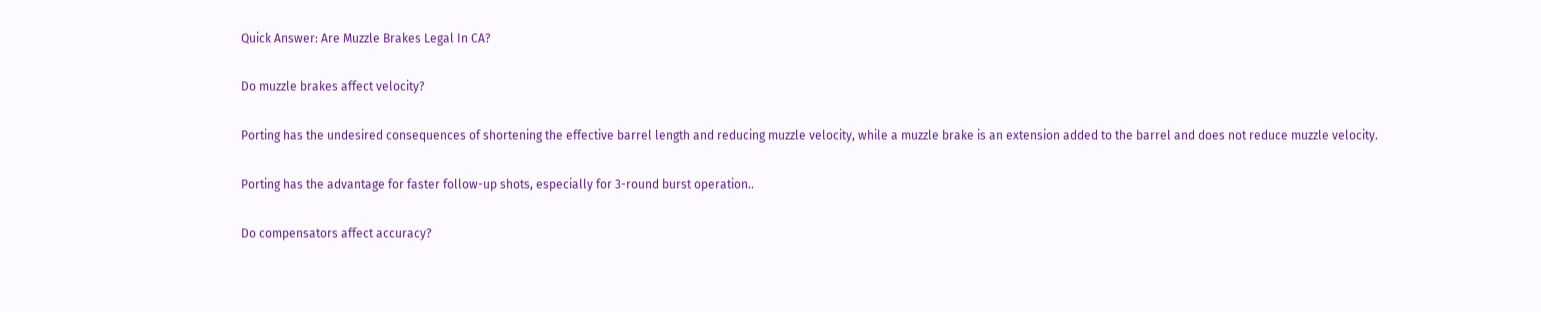Quick Answer: Are Muzzle Brakes Legal In CA?

Do muzzle brakes affect velocity?

Porting has the undesired consequences of shortening the effective barrel length and reducing muzzle velocity, while a muzzle brake is an extension added to the barrel and does not reduce muzzle velocity.

Porting has the advantage for faster follow-up shots, especially for 3-round burst operation..

Do compensators affect accuracy?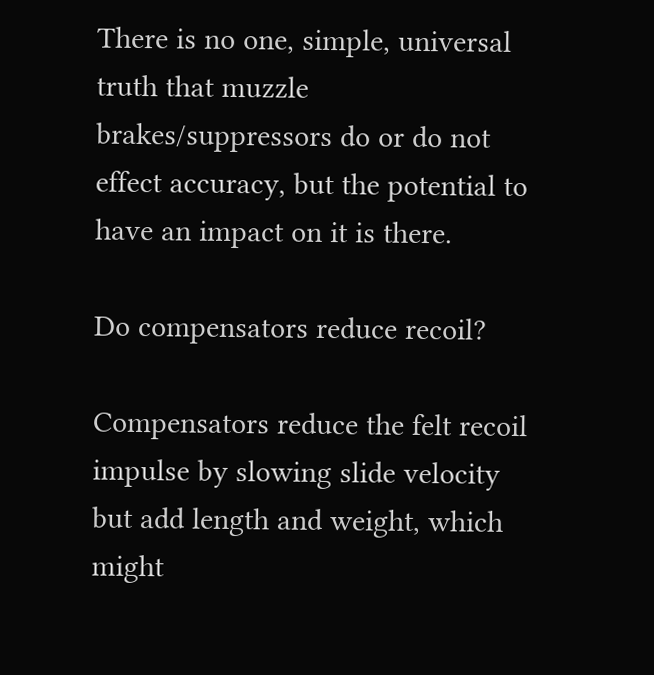There is no one, simple, universal truth that muzzle brakes/suppressors do or do not effect accuracy, but the potential to have an impact on it is there.

Do compensators reduce recoil?

Compensators reduce the felt recoil impulse by slowing slide velocity but add length and weight, which might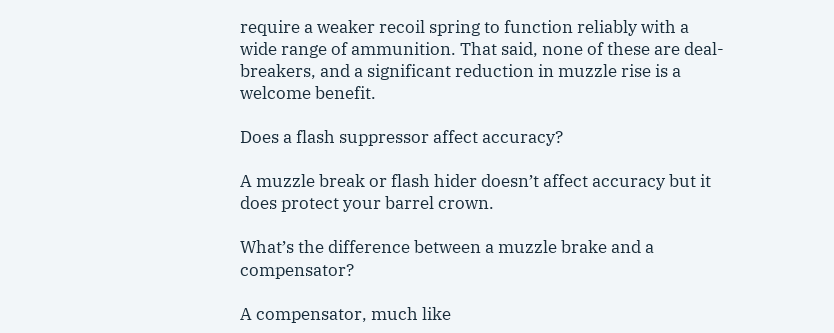require a weaker recoil spring to function reliably with a wide range of ammunition. That said, none of these are deal-breakers, and a significant reduction in muzzle rise is a welcome benefit.

Does a flash suppressor affect accuracy?

A muzzle break or flash hider doesn’t affect accuracy but it does protect your barrel crown.

What’s the difference between a muzzle brake and a compensator?

A compensator, much like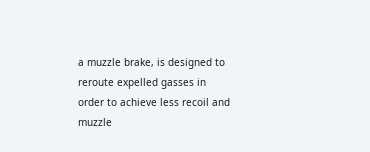a muzzle brake, is designed to reroute expelled gasses in order to achieve less recoil and muzzle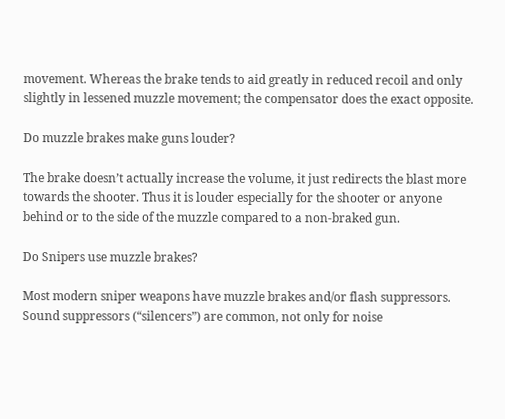movement. Whereas the brake tends to aid greatly in reduced recoil and only slightly in lessened muzzle movement; the compensator does the exact opposite.

Do muzzle brakes make guns louder?

The brake doesn’t actually increase the volume, it just redirects the blast more towards the shooter. Thus it is louder especially for the shooter or anyone behind or to the side of the muzzle compared to a non-braked gun.

Do Snipers use muzzle brakes?

Most modern sniper weapons have muzzle brakes and/or flash suppressors. Sound suppressors (“silencers”) are common, not only for noise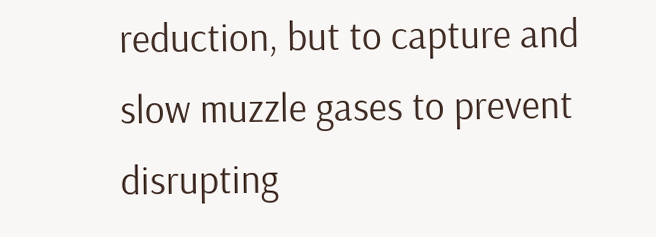reduction, but to capture and slow muzzle gases to prevent disrupting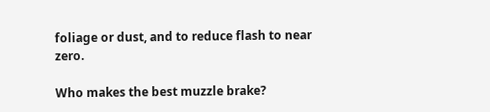foliage or dust, and to reduce flash to near zero.

Who makes the best muzzle brake?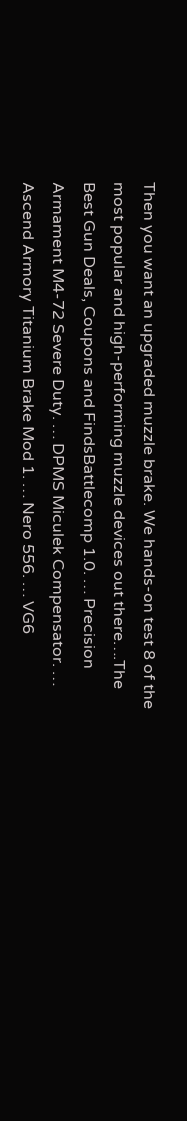Then you want an upgraded muzzle brake. We hands-on test 8 of the most popular and high-performing muzzle devices out there….The Best Gun Deals, Coupons and FindsBattlecomp 1.0. … Precision Armament M4-72 Severe Duty. … DPMS Miculek Compensator. … Ascend Armory Titanium Brake Mod 1. … Nero 556. … VG6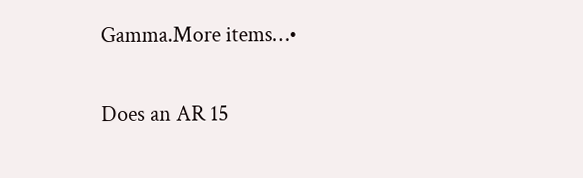Gamma.More items…•

Does an AR 15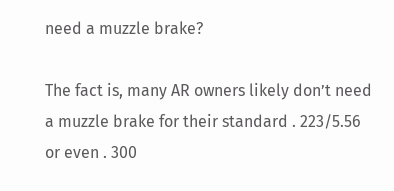need a muzzle brake?

The fact is, many AR owners likely don’t need a muzzle brake for their standard . 223/5.56 or even . 300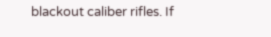blackout caliber rifles. If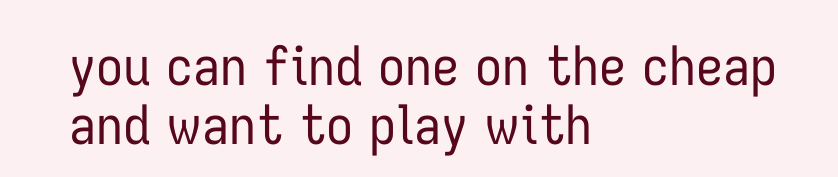you can find one on the cheap and want to play with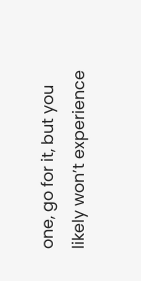one, go for it, but you likely won’t experience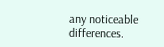any noticeable differences.